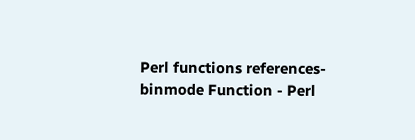Perl functions references-binmode Function - Perl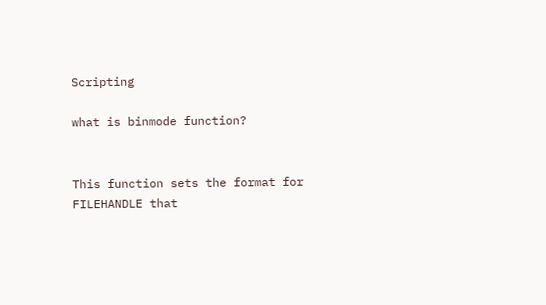Scripting

what is binmode function?


This function sets the format for FILEHANDLE that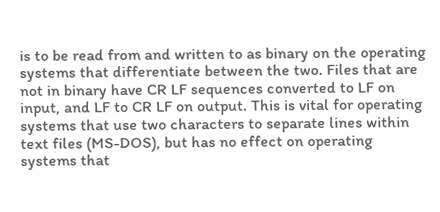is to be read from and written to as binary on the operating systems that differentiate between the two. Files that are not in binary have CR LF sequences converted to LF on input, and LF to CR LF on output. This is vital for operating systems that use two characters to separate lines within text files (MS-DOS), but has no effect on operating systems that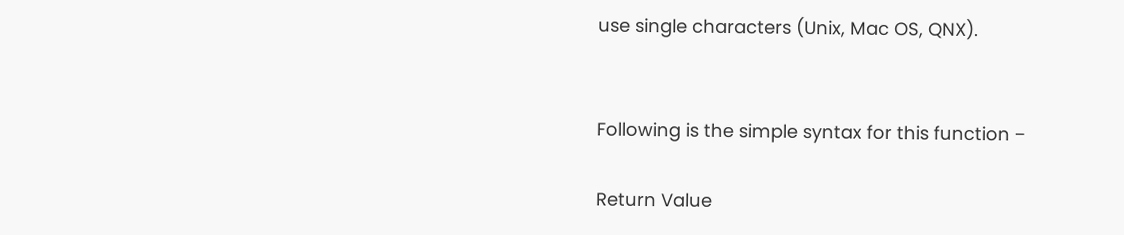use single characters (Unix, Mac OS, QNX).


Following is the simple syntax for this function −

Return Value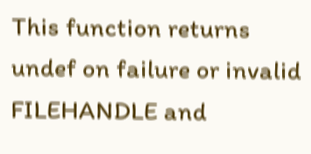This function returns undef on failure or invalid FILEHANDLE and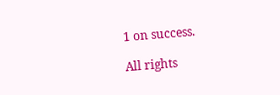1 on success.

All rights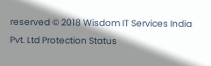reserved © 2018 Wisdom IT Services India Pvt. Ltd Protection Status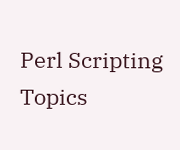Perl Scripting Topics